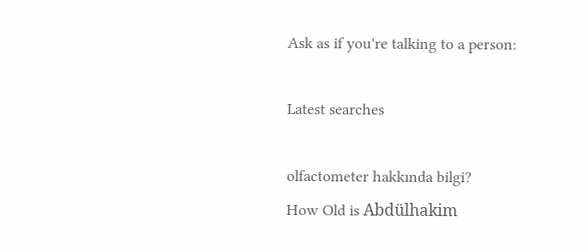Ask as if you're talking to a person:

Latest searches

olfactometer hakkında bilgi?
How Old is Abdülhakim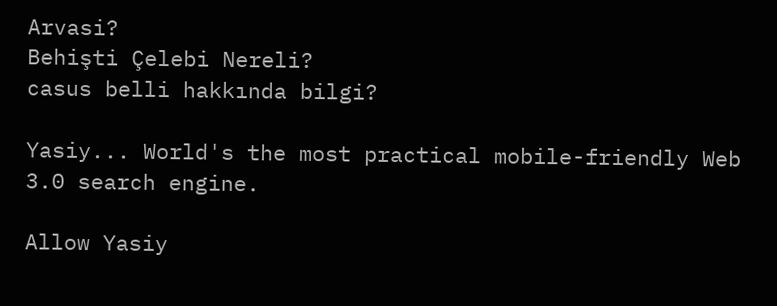Arvasi?
Behişti Çelebi Nereli?
casus belli hakkında bilgi?

Yasiy... World's the most practical mobile-friendly Web 3.0 search engine.

Allow Yasiy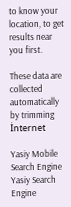to know your location, to get results near you first.

These data are collected automatically by trimming İnternet

Yasiy Mobile Search Engine
Yasiy Search Engine